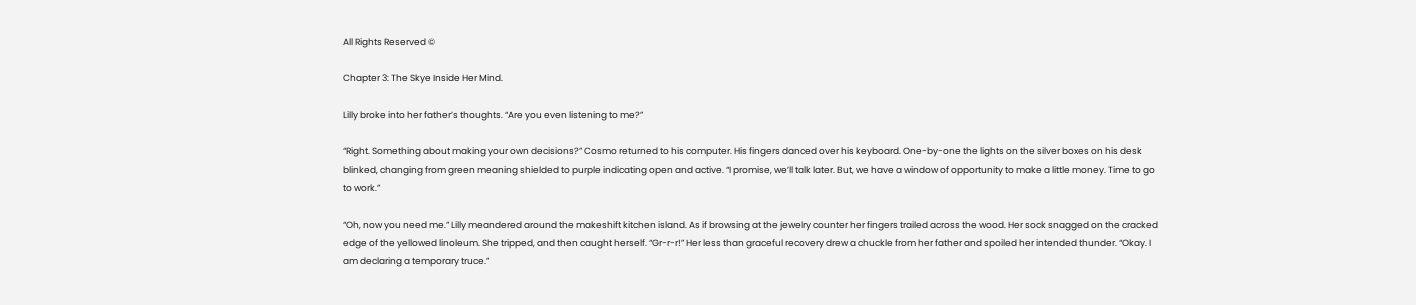All Rights Reserved ©

Chapter 3: The Skye Inside Her Mind.

Lilly broke into her father’s thoughts. “Are you even listening to me?”

“Right. Something about making your own decisions?” Cosmo returned to his computer. His fingers danced over his keyboard. One-by-one the lights on the silver boxes on his desk blinked, changing from green meaning shielded to purple indicating open and active. “I promise, we’ll talk later. But, we have a window of opportunity to make a little money. Time to go to work.”

“Oh, now you need me.” Lilly meandered around the makeshift kitchen island. As if browsing at the jewelry counter her fingers trailed across the wood. Her sock snagged on the cracked edge of the yellowed linoleum. She tripped, and then caught herself. “Gr-r-r!” Her less than graceful recovery drew a chuckle from her father and spoiled her intended thunder. “Okay. I am declaring a temporary truce.”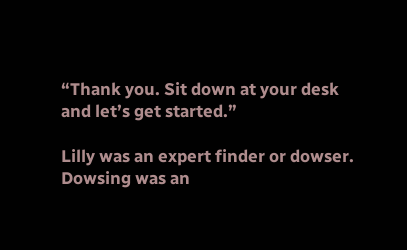“Thank you. Sit down at your desk and let’s get started.”

Lilly was an expert finder or dowser. Dowsing was an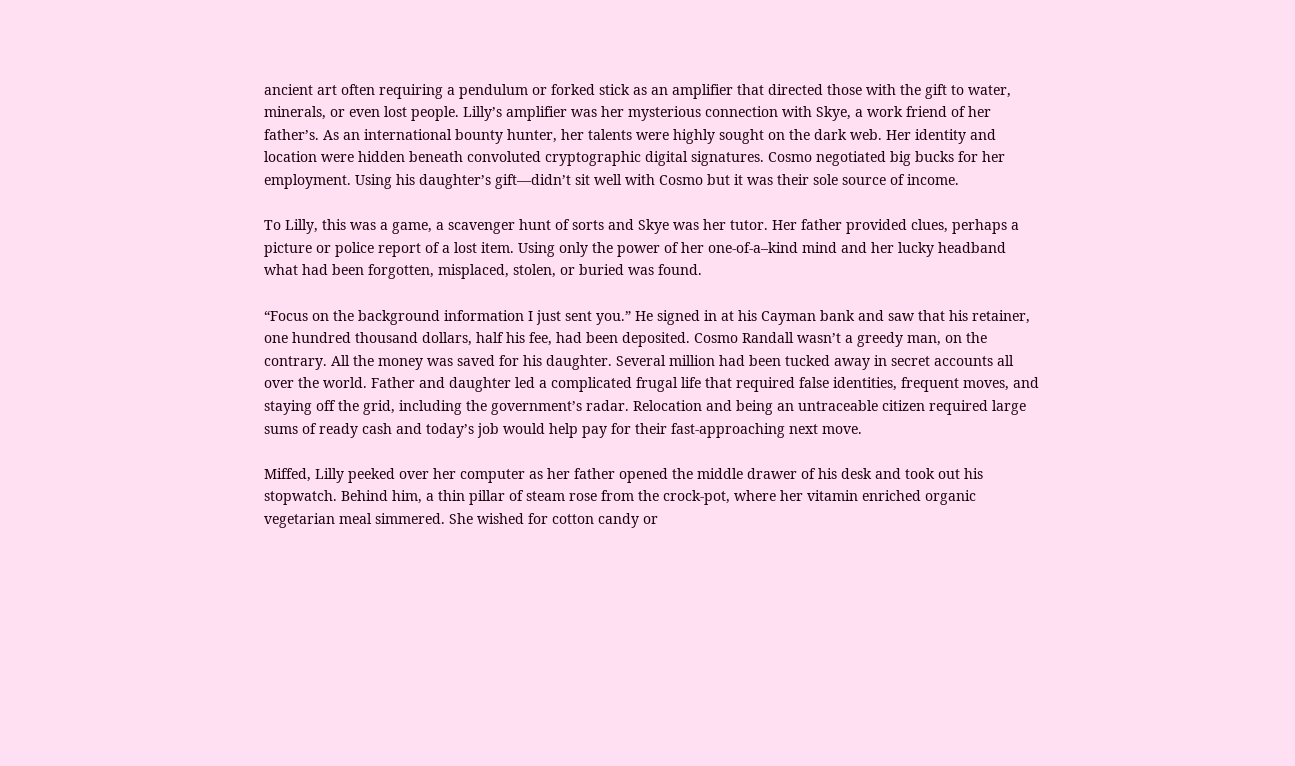ancient art often requiring a pendulum or forked stick as an amplifier that directed those with the gift to water, minerals, or even lost people. Lilly’s amplifier was her mysterious connection with Skye, a work friend of her father’s. As an international bounty hunter, her talents were highly sought on the dark web. Her identity and location were hidden beneath convoluted cryptographic digital signatures. Cosmo negotiated big bucks for her employment. Using his daughter’s gift—didn’t sit well with Cosmo but it was their sole source of income.

To Lilly, this was a game, a scavenger hunt of sorts and Skye was her tutor. Her father provided clues, perhaps a picture or police report of a lost item. Using only the power of her one-of-a–kind mind and her lucky headband what had been forgotten, misplaced, stolen, or buried was found.

“Focus on the background information I just sent you.” He signed in at his Cayman bank and saw that his retainer, one hundred thousand dollars, half his fee, had been deposited. Cosmo Randall wasn’t a greedy man, on the contrary. All the money was saved for his daughter. Several million had been tucked away in secret accounts all over the world. Father and daughter led a complicated frugal life that required false identities, frequent moves, and staying off the grid, including the government’s radar. Relocation and being an untraceable citizen required large sums of ready cash and today’s job would help pay for their fast-approaching next move.

Miffed, Lilly peeked over her computer as her father opened the middle drawer of his desk and took out his stopwatch. Behind him, a thin pillar of steam rose from the crock-pot, where her vitamin enriched organic vegetarian meal simmered. She wished for cotton candy or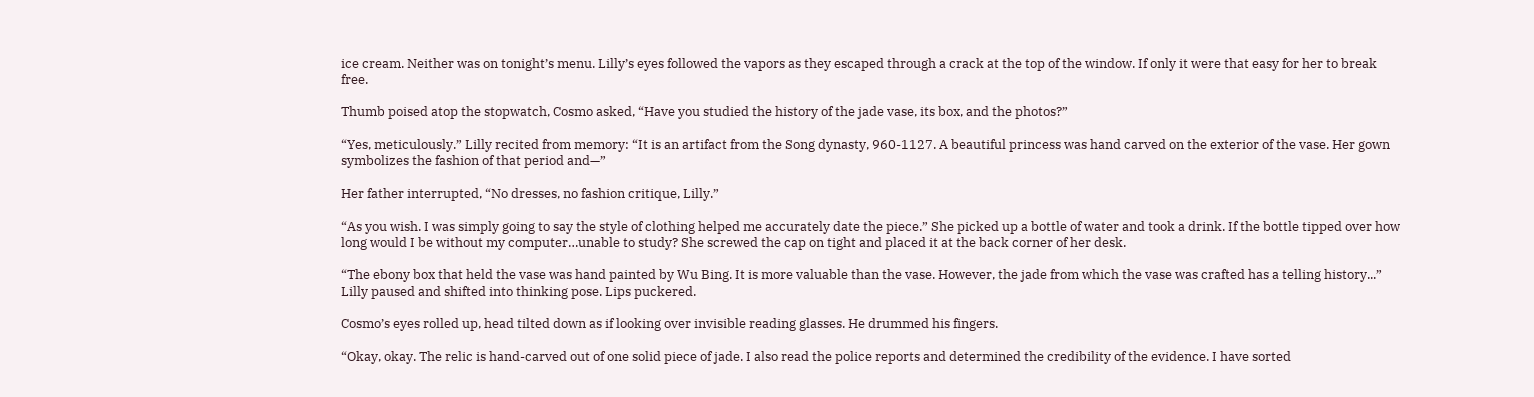ice cream. Neither was on tonight’s menu. Lilly’s eyes followed the vapors as they escaped through a crack at the top of the window. If only it were that easy for her to break free.

Thumb poised atop the stopwatch, Cosmo asked, “Have you studied the history of the jade vase, its box, and the photos?”

“Yes, meticulously.” Lilly recited from memory: “It is an artifact from the Song dynasty, 960-1127. A beautiful princess was hand carved on the exterior of the vase. Her gown symbolizes the fashion of that period and—”

Her father interrupted, “No dresses, no fashion critique, Lilly.”

“As you wish. I was simply going to say the style of clothing helped me accurately date the piece.” She picked up a bottle of water and took a drink. If the bottle tipped over how long would I be without my computer…unable to study? She screwed the cap on tight and placed it at the back corner of her desk.

“The ebony box that held the vase was hand painted by Wu Bing. It is more valuable than the vase. However, the jade from which the vase was crafted has a telling history...” Lilly paused and shifted into thinking pose. Lips puckered.

Cosmo’s eyes rolled up, head tilted down as if looking over invisible reading glasses. He drummed his fingers.

“Okay, okay. The relic is hand-carved out of one solid piece of jade. I also read the police reports and determined the credibility of the evidence. I have sorted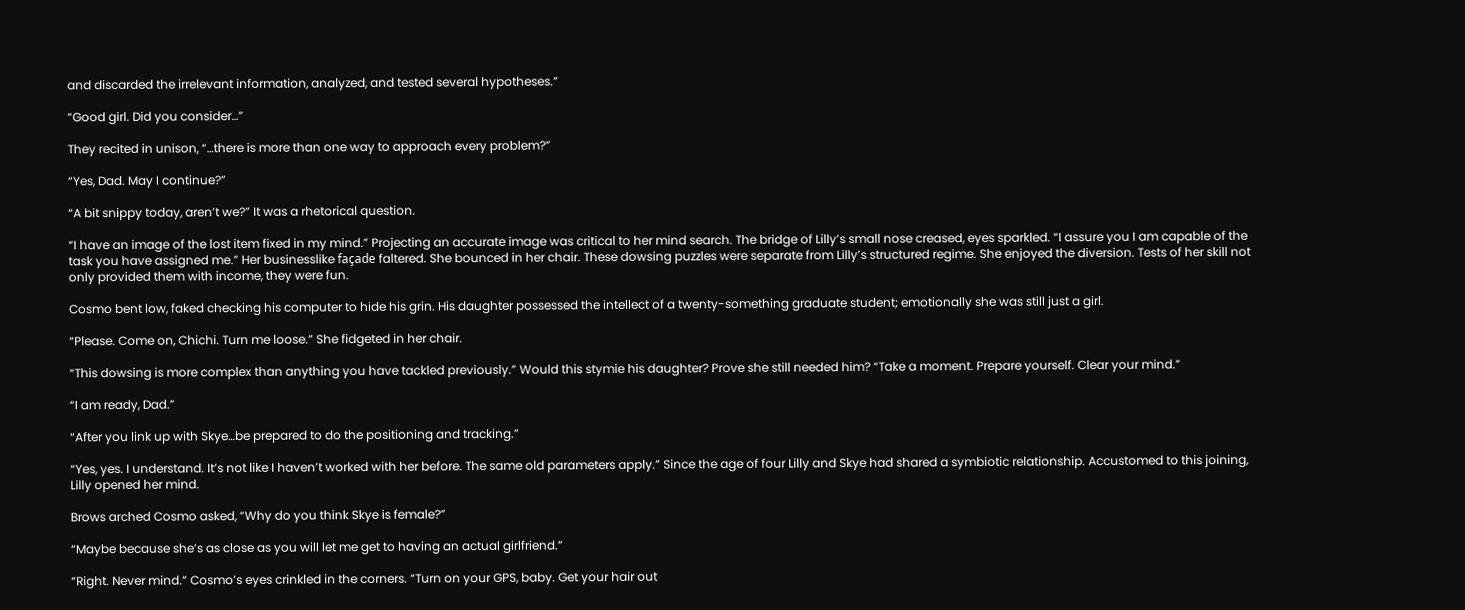and discarded the irrelevant information, analyzed, and tested several hypotheses.”

“Good girl. Did you consider…”

They recited in unison, “…there is more than one way to approach every problem?”

“Yes, Dad. May I continue?”

“A bit snippy today, aren’t we?” It was a rhetorical question.

“I have an image of the lost item fixed in my mind.” Projecting an accurate image was critical to her mind search. The bridge of Lilly’s small nose creased, eyes sparkled. “I assure you I am capable of the task you have assigned me.” Her businesslike façade faltered. She bounced in her chair. These dowsing puzzles were separate from Lilly’s structured regime. She enjoyed the diversion. Tests of her skill not only provided them with income, they were fun.

Cosmo bent low, faked checking his computer to hide his grin. His daughter possessed the intellect of a twenty-something graduate student; emotionally she was still just a girl.

“Please. Come on, Chichi. Turn me loose.” She fidgeted in her chair.

“This dowsing is more complex than anything you have tackled previously.” Would this stymie his daughter? Prove she still needed him? “Take a moment. Prepare yourself. Clear your mind.”

“I am ready, Dad.”

“After you link up with Skye…be prepared to do the positioning and tracking.”

“Yes, yes. I understand. It’s not like I haven’t worked with her before. The same old parameters apply.” Since the age of four Lilly and Skye had shared a symbiotic relationship. Accustomed to this joining, Lilly opened her mind.

Brows arched Cosmo asked, “Why do you think Skye is female?”

“Maybe because she’s as close as you will let me get to having an actual girlfriend.”

“Right. Never mind.” Cosmo’s eyes crinkled in the corners. “Turn on your GPS, baby. Get your hair out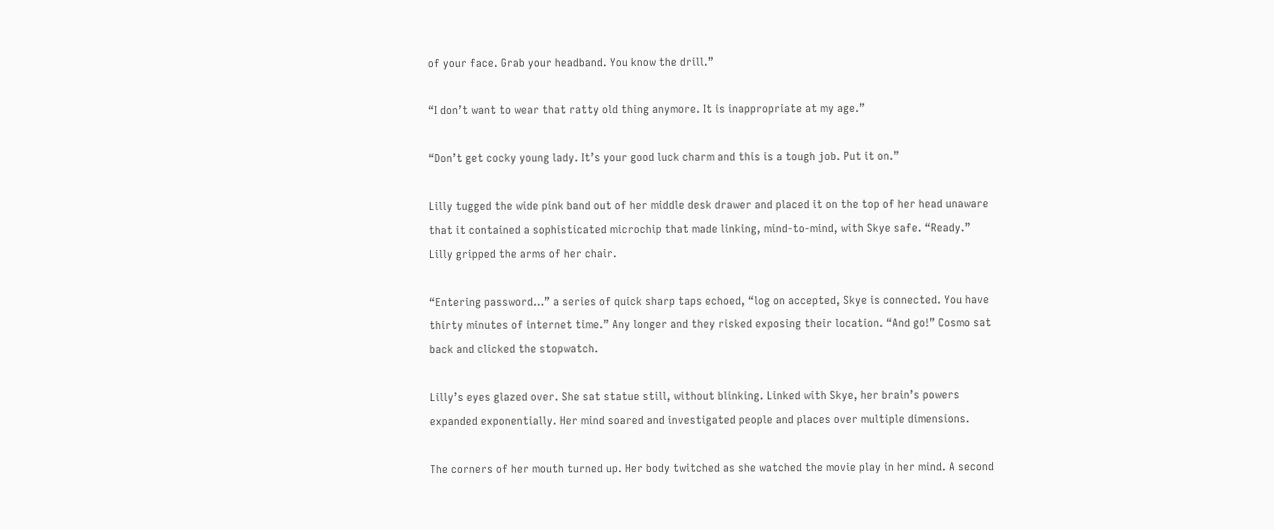of your face. Grab your headband. You know the drill.”

“I don’t want to wear that ratty old thing anymore. It is inappropriate at my age.”

“Don’t get cocky young lady. It’s your good luck charm and this is a tough job. Put it on.”

Lilly tugged the wide pink band out of her middle desk drawer and placed it on the top of her head unaware that it contained a sophisticated microchip that made linking, mind-to-mind, with Skye safe. “Ready.” Lilly gripped the arms of her chair.

“Entering password…” a series of quick sharp taps echoed, “log on accepted, Skye is connected. You have thirty minutes of internet time.” Any longer and they risked exposing their location. “And go!” Cosmo sat back and clicked the stopwatch.

Lilly’s eyes glazed over. She sat statue still, without blinking. Linked with Skye, her brain’s powers expanded exponentially. Her mind soared and investigated people and places over multiple dimensions.

The corners of her mouth turned up. Her body twitched as she watched the movie play in her mind. A second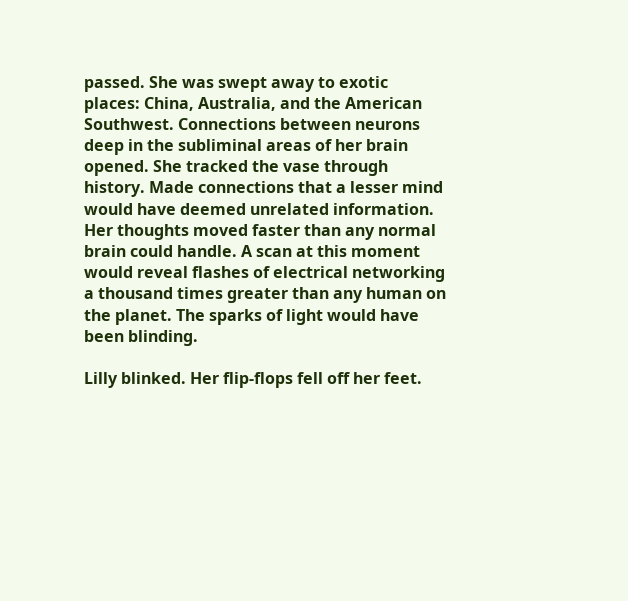passed. She was swept away to exotic places: China, Australia, and the American Southwest. Connections between neurons deep in the subliminal areas of her brain opened. She tracked the vase through history. Made connections that a lesser mind would have deemed unrelated information. Her thoughts moved faster than any normal brain could handle. A scan at this moment would reveal flashes of electrical networking a thousand times greater than any human on the planet. The sparks of light would have been blinding.

Lilly blinked. Her flip-flops fell off her feet.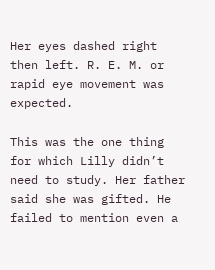Her eyes dashed right then left. R. E. M. or rapid eye movement was expected.

This was the one thing for which Lilly didn’t need to study. Her father said she was gifted. He failed to mention even a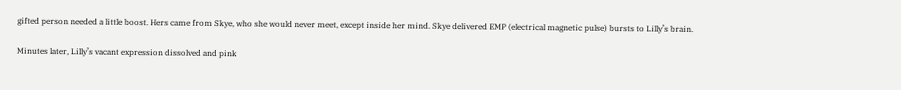gifted person needed a little boost. Hers came from Skye, who she would never meet, except inside her mind. Skye delivered EMP (electrical magnetic pulse) bursts to Lilly’s brain.

Minutes later, Lilly’s vacant expression dissolved and pink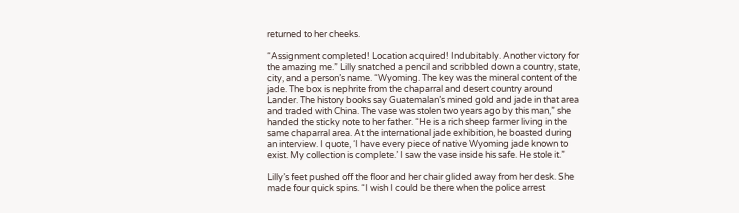returned to her cheeks.

“Assignment completed! Location acquired! Indubitably. Another victory for the amazing me.” Lilly snatched a pencil and scribbled down a country, state, city, and a person’s name. “Wyoming. The key was the mineral content of the jade. The box is nephrite from the chaparral and desert country around Lander. The history books say Guatemalan’s mined gold and jade in that area and traded with China. The vase was stolen two years ago by this man,” she handed the sticky note to her father. “He is a rich sheep farmer living in the same chaparral area. At the international jade exhibition, he boasted during an interview. I quote, ‘I have every piece of native Wyoming jade known to exist. My collection is complete.’ I saw the vase inside his safe. He stole it.”

Lilly’s feet pushed off the floor and her chair glided away from her desk. She made four quick spins. “I wish I could be there when the police arrest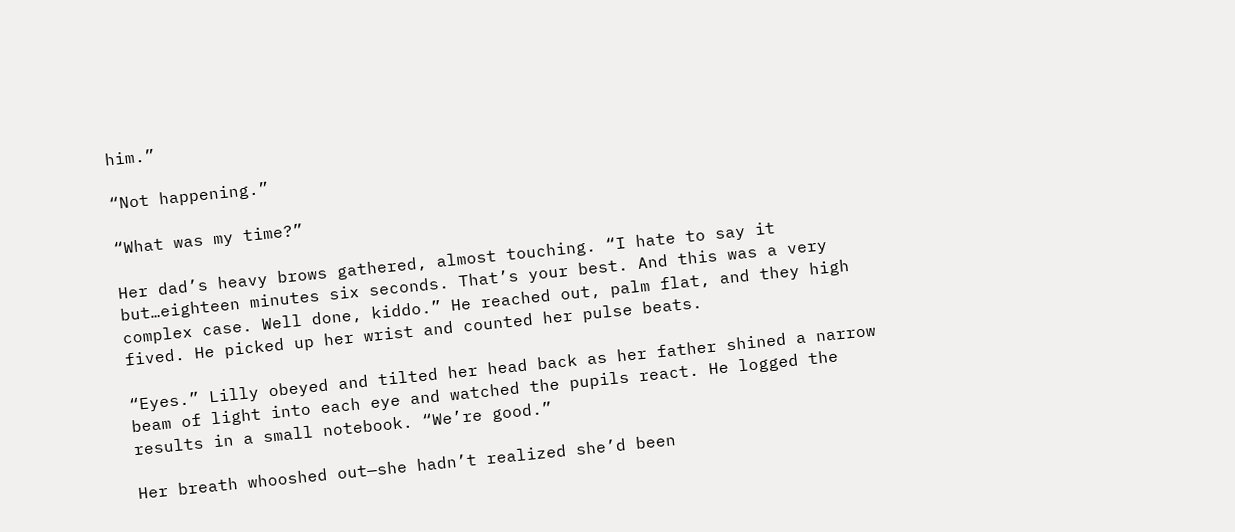him.”

“Not happening.”

“What was my time?”

Her dad’s heavy brows gathered, almost touching. “I hate to say it but…eighteen minutes six seconds. That’s your best. And this was a very complex case. Well done, kiddo.” He reached out, palm flat, and they high fived. He picked up her wrist and counted her pulse beats.

“Eyes.” Lilly obeyed and tilted her head back as her father shined a narrow beam of light into each eye and watched the pupils react. He logged the results in a small notebook. “We’re good.”

Her breath whooshed out—she hadn’t realized she’d been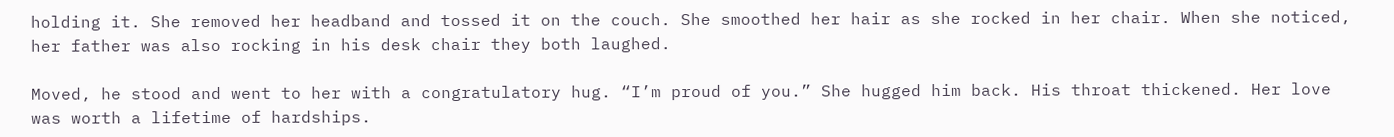holding it. She removed her headband and tossed it on the couch. She smoothed her hair as she rocked in her chair. When she noticed, her father was also rocking in his desk chair they both laughed.

Moved, he stood and went to her with a congratulatory hug. “I’m proud of you.” She hugged him back. His throat thickened. Her love was worth a lifetime of hardships.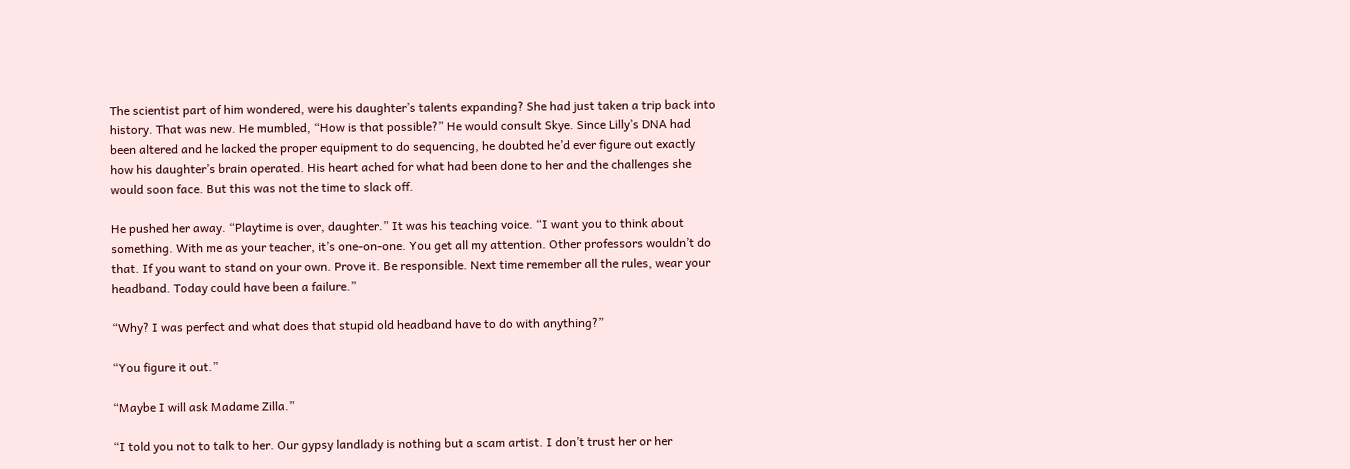The scientist part of him wondered, were his daughter’s talents expanding? She had just taken a trip back into history. That was new. He mumbled, “How is that possible?” He would consult Skye. Since Lilly’s DNA had been altered and he lacked the proper equipment to do sequencing, he doubted he’d ever figure out exactly how his daughter’s brain operated. His heart ached for what had been done to her and the challenges she would soon face. But this was not the time to slack off.

He pushed her away. “Playtime is over, daughter.” It was his teaching voice. “I want you to think about something. With me as your teacher, it’s one-on-one. You get all my attention. Other professors wouldn’t do that. If you want to stand on your own. Prove it. Be responsible. Next time remember all the rules, wear your headband. Today could have been a failure.”

“Why? I was perfect and what does that stupid old headband have to do with anything?”

“You figure it out.”

“Maybe I will ask Madame Zilla.”

“I told you not to talk to her. Our gypsy landlady is nothing but a scam artist. I don’t trust her or her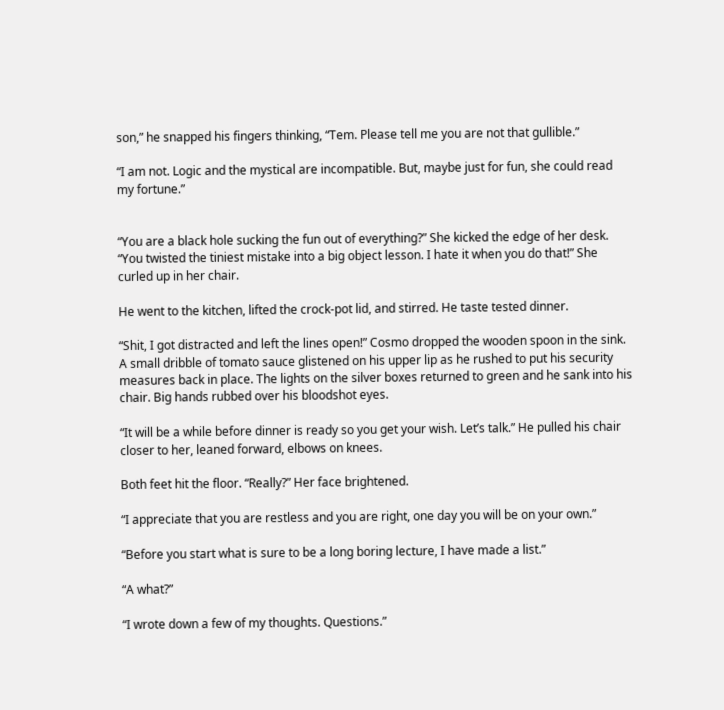son,” he snapped his fingers thinking, “Tem. Please tell me you are not that gullible.”

“I am not. Logic and the mystical are incompatible. But, maybe just for fun, she could read my fortune.”


“You are a black hole sucking the fun out of everything?” She kicked the edge of her desk. “You twisted the tiniest mistake into a big object lesson. I hate it when you do that!” She curled up in her chair.

He went to the kitchen, lifted the crock-pot lid, and stirred. He taste tested dinner.

“Shit, I got distracted and left the lines open!” Cosmo dropped the wooden spoon in the sink. A small dribble of tomato sauce glistened on his upper lip as he rushed to put his security measures back in place. The lights on the silver boxes returned to green and he sank into his chair. Big hands rubbed over his bloodshot eyes.

“It will be a while before dinner is ready so you get your wish. Let’s talk.” He pulled his chair closer to her, leaned forward, elbows on knees.

Both feet hit the floor. “Really?” Her face brightened.

“I appreciate that you are restless and you are right, one day you will be on your own.”

“Before you start what is sure to be a long boring lecture, I have made a list.”

“A what?”

“I wrote down a few of my thoughts. Questions.”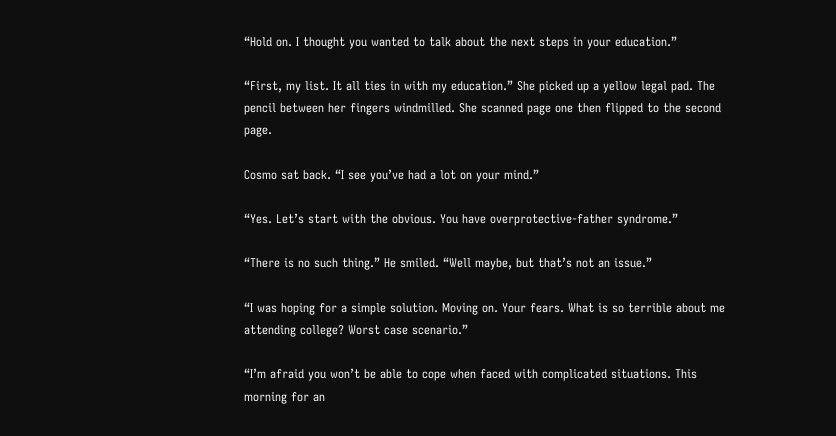“Hold on. I thought you wanted to talk about the next steps in your education.”

“First, my list. It all ties in with my education.” She picked up a yellow legal pad. The pencil between her fingers windmilled. She scanned page one then flipped to the second page.

Cosmo sat back. “I see you’ve had a lot on your mind.”

“Yes. Let’s start with the obvious. You have overprotective-father syndrome.”

“There is no such thing.” He smiled. “Well maybe, but that’s not an issue.”

“I was hoping for a simple solution. Moving on. Your fears. What is so terrible about me attending college? Worst case scenario.”

“I’m afraid you won’t be able to cope when faced with complicated situations. This morning for an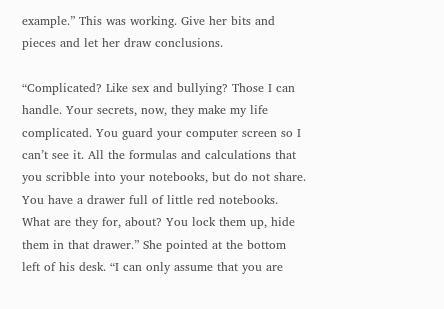example.” This was working. Give her bits and pieces and let her draw conclusions.

“Complicated? Like sex and bullying? Those I can handle. Your secrets, now, they make my life complicated. You guard your computer screen so I can’t see it. All the formulas and calculations that you scribble into your notebooks, but do not share. You have a drawer full of little red notebooks. What are they for, about? You lock them up, hide them in that drawer.” She pointed at the bottom left of his desk. “I can only assume that you are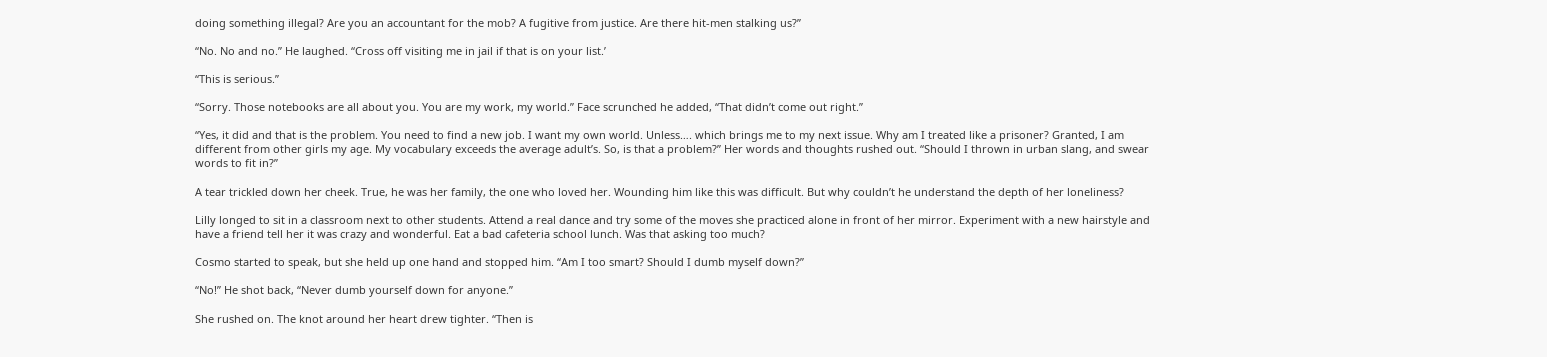doing something illegal? Are you an accountant for the mob? A fugitive from justice. Are there hit-men stalking us?”

“No. No and no.” He laughed. “Cross off visiting me in jail if that is on your list.’

“This is serious.”

“Sorry. Those notebooks are all about you. You are my work, my world.” Face scrunched he added, “That didn’t come out right.”

“Yes, it did and that is the problem. You need to find a new job. I want my own world. Unless…. which brings me to my next issue. Why am I treated like a prisoner? Granted, I am different from other girls my age. My vocabulary exceeds the average adult’s. So, is that a problem?” Her words and thoughts rushed out. “Should I thrown in urban slang, and swear words to fit in?”

A tear trickled down her cheek. True, he was her family, the one who loved her. Wounding him like this was difficult. But why couldn’t he understand the depth of her loneliness?

Lilly longed to sit in a classroom next to other students. Attend a real dance and try some of the moves she practiced alone in front of her mirror. Experiment with a new hairstyle and have a friend tell her it was crazy and wonderful. Eat a bad cafeteria school lunch. Was that asking too much?

Cosmo started to speak, but she held up one hand and stopped him. “Am I too smart? Should I dumb myself down?”

“No!” He shot back, “Never dumb yourself down for anyone.”

She rushed on. The knot around her heart drew tighter. “Then is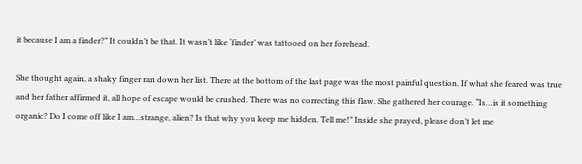it because I am a finder?” It couldn’t be that. It wasn’t like ‘finder’ was tattooed on her forehead.

She thought again, a shaky finger ran down her list. There at the bottom of the last page was the most painful question. If what she feared was true and her father affirmed it, all hope of escape would be crushed. There was no correcting this flaw. She gathered her courage. “Is…is it something organic? Do I come off like I am…strange, alien? Is that why you keep me hidden. Tell me!” Inside she prayed, please don’t let me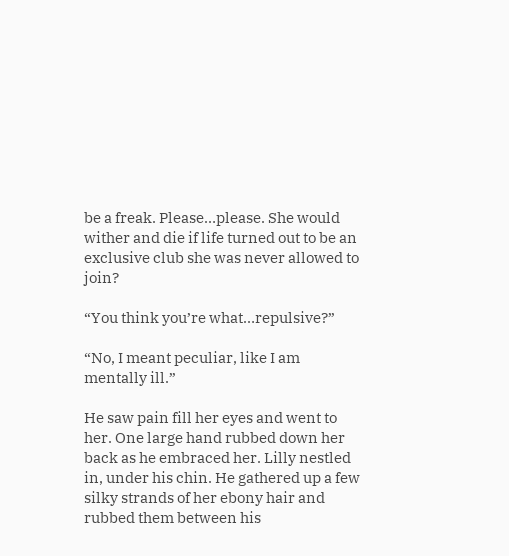be a freak. Please…please. She would wither and die if life turned out to be an exclusive club she was never allowed to join?

“You think you’re what…repulsive?”

“No, I meant peculiar, like I am mentally ill.”

He saw pain fill her eyes and went to her. One large hand rubbed down her back as he embraced her. Lilly nestled in, under his chin. He gathered up a few silky strands of her ebony hair and rubbed them between his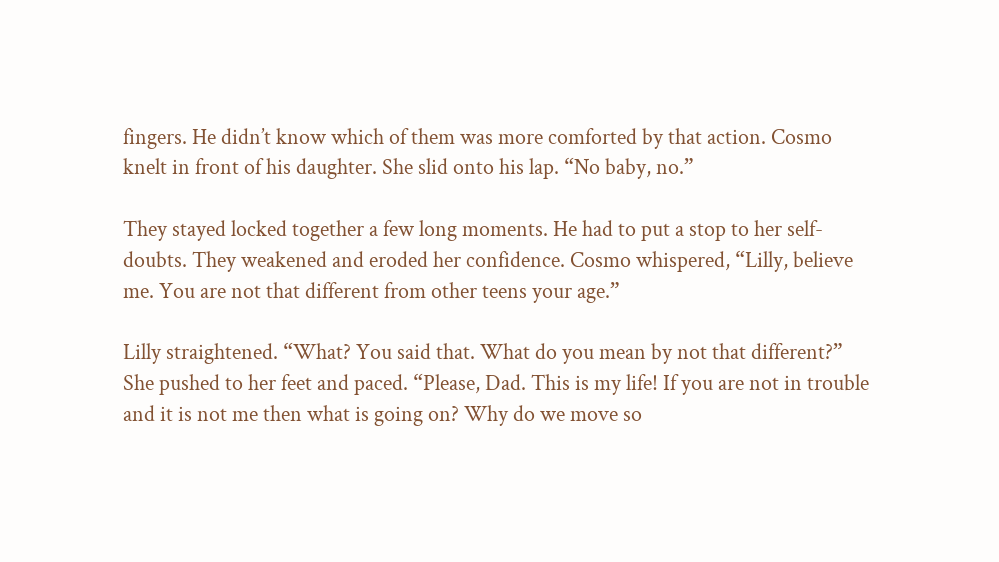fingers. He didn’t know which of them was more comforted by that action. Cosmo knelt in front of his daughter. She slid onto his lap. “No baby, no.”

They stayed locked together a few long moments. He had to put a stop to her self-doubts. They weakened and eroded her confidence. Cosmo whispered, “Lilly, believe me. You are not that different from other teens your age.”

Lilly straightened. “What? You said that. What do you mean by not that different?” She pushed to her feet and paced. “Please, Dad. This is my life! If you are not in trouble and it is not me then what is going on? Why do we move so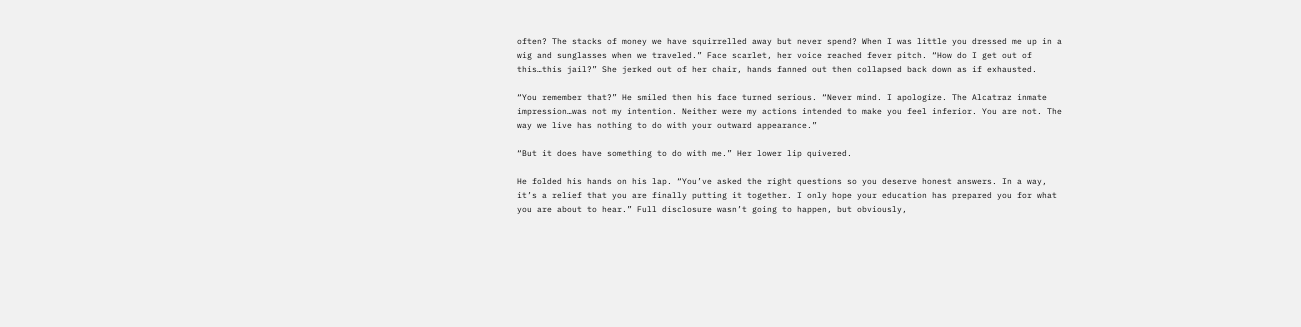often? The stacks of money we have squirrelled away but never spend? When I was little you dressed me up in a wig and sunglasses when we traveled.” Face scarlet, her voice reached fever pitch. “How do I get out of this…this jail?” She jerked out of her chair, hands fanned out then collapsed back down as if exhausted.

“You remember that?” He smiled then his face turned serious. “Never mind. I apologize. The Alcatraz inmate impression…was not my intention. Neither were my actions intended to make you feel inferior. You are not. The way we live has nothing to do with your outward appearance.”

“But it does have something to do with me.” Her lower lip quivered.

He folded his hands on his lap. “You’ve asked the right questions so you deserve honest answers. In a way, it’s a relief that you are finally putting it together. I only hope your education has prepared you for what you are about to hear.” Full disclosure wasn’t going to happen, but obviously,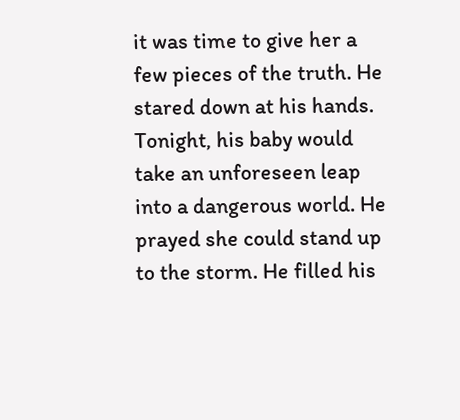it was time to give her a few pieces of the truth. He stared down at his hands. Tonight, his baby would take an unforeseen leap into a dangerous world. He prayed she could stand up to the storm. He filled his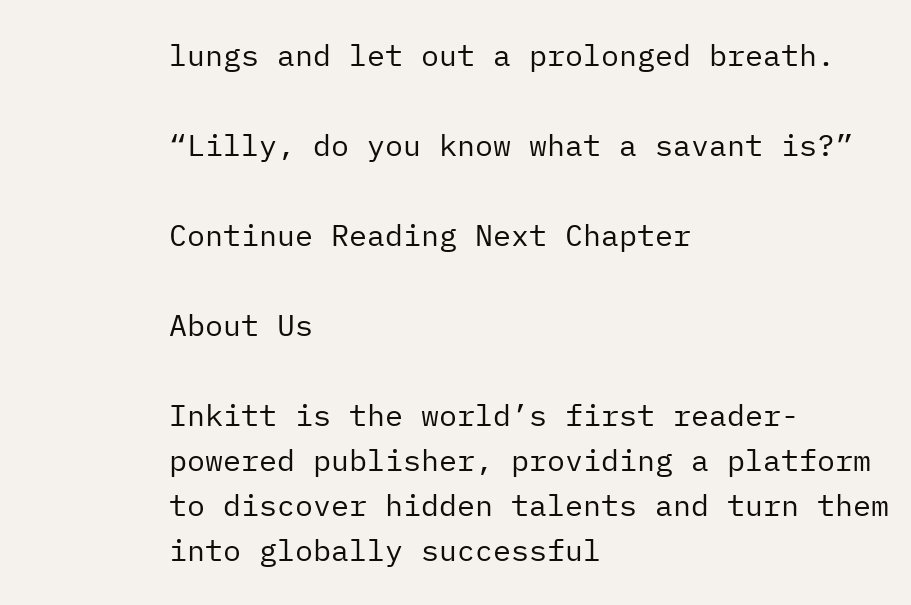lungs and let out a prolonged breath.

“Lilly, do you know what a savant is?”

Continue Reading Next Chapter

About Us

Inkitt is the world’s first reader-powered publisher, providing a platform to discover hidden talents and turn them into globally successful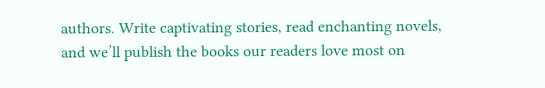authors. Write captivating stories, read enchanting novels, and we’ll publish the books our readers love most on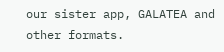our sister app, GALATEA and other formats.